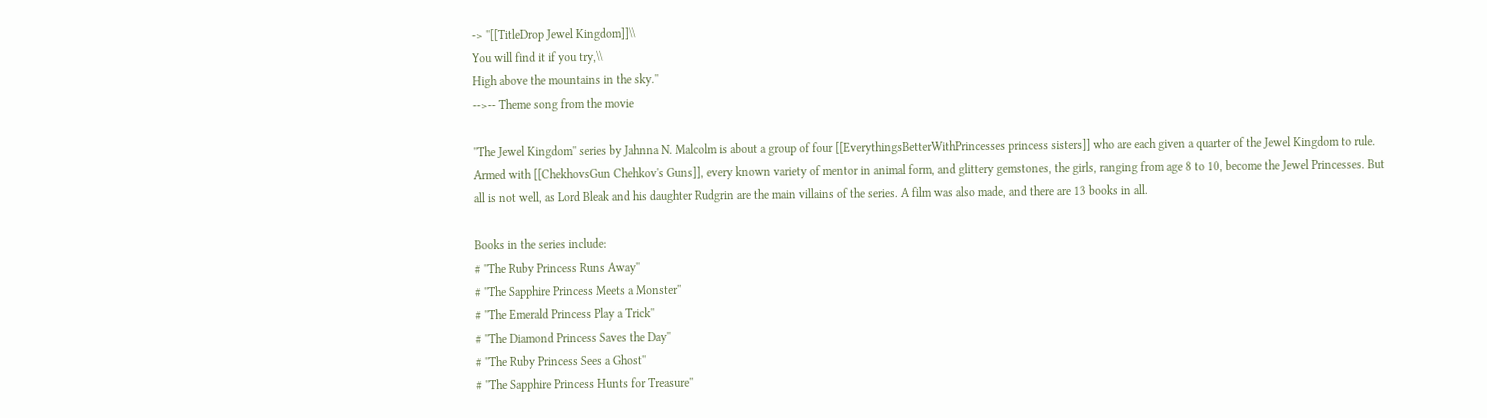-> ''[[TitleDrop Jewel Kingdom]]\\
You will find it if you try,\\
High above the mountains in the sky.''
-->-- Theme song from the movie

''The Jewel Kingdom'' series by Jahnna N. Malcolm is about a group of four [[EverythingsBetterWithPrincesses princess sisters]] who are each given a quarter of the Jewel Kingdom to rule. Armed with [[ChekhovsGun Chehkov's Guns]], every known variety of mentor in animal form, and glittery gemstones, the girls, ranging from age 8 to 10, become the Jewel Princesses. But all is not well, as Lord Bleak and his daughter Rudgrin are the main villains of the series. A film was also made, and there are 13 books in all.

Books in the series include:
# ''The Ruby Princess Runs Away''
# ''The Sapphire Princess Meets a Monster''
# ''The Emerald Princess Play a Trick''
# ''The Diamond Princess Saves the Day''
# ''The Ruby Princess Sees a Ghost''
# ''The Sapphire Princess Hunts for Treasure''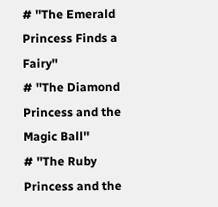# ''The Emerald Princess Finds a Fairy''
# ''The Diamond Princess and the Magic Ball''
# ''The Ruby Princess and the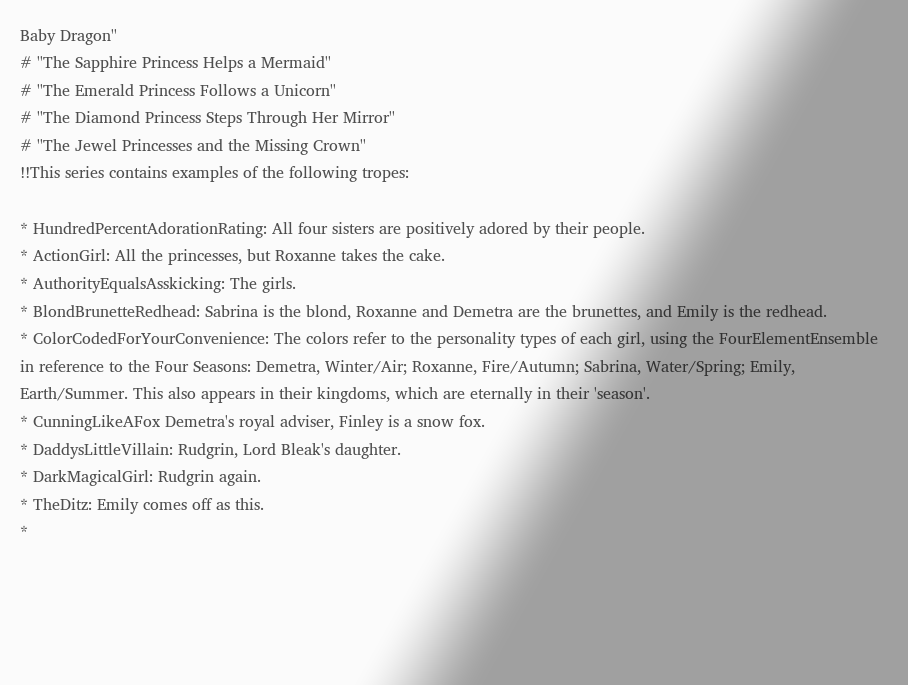Baby Dragon''
# ''The Sapphire Princess Helps a Mermaid''
# ''The Emerald Princess Follows a Unicorn''
# ''The Diamond Princess Steps Through Her Mirror''
# ''The Jewel Princesses and the Missing Crown''
!!This series contains examples of the following tropes:

* HundredPercentAdorationRating: All four sisters are positively adored by their people.
* ActionGirl: All the princesses, but Roxanne takes the cake.
* AuthorityEqualsAsskicking: The girls.
* BlondBrunetteRedhead: Sabrina is the blond, Roxanne and Demetra are the brunettes, and Emily is the redhead.
* ColorCodedForYourConvenience: The colors refer to the personality types of each girl, using the FourElementEnsemble in reference to the Four Seasons: Demetra, Winter/Air; Roxanne, Fire/Autumn; Sabrina, Water/Spring; Emily, Earth/Summer. This also appears in their kingdoms, which are eternally in their 'season'.
* CunningLikeAFox Demetra's royal adviser, Finley is a snow fox.
* DaddysLittleVillain: Rudgrin, Lord Bleak's daughter.
* DarkMagicalGirl: Rudgrin again.
* TheDitz: Emily comes off as this.
*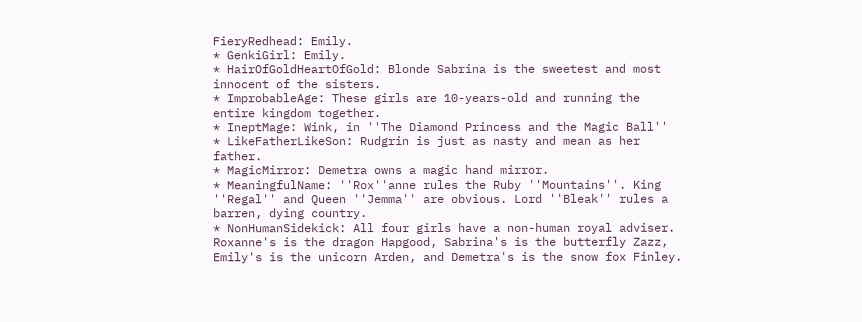FieryRedhead: Emily.
* GenkiGirl: Emily.
* HairOfGoldHeartOfGold: Blonde Sabrina is the sweetest and most innocent of the sisters.
* ImprobableAge: These girls are 10-years-old and running the entire kingdom together.
* IneptMage: Wink, in ''The Diamond Princess and the Magic Ball''
* LikeFatherLikeSon: Rudgrin is just as nasty and mean as her father.
* MagicMirror: Demetra owns a magic hand mirror.
* MeaningfulName: ''Rox''anne rules the Ruby ''Mountains''. King ''Regal'' and Queen ''Jemma'' are obvious. Lord ''Bleak'' rules a barren, dying country.
* NonHumanSidekick: All four girls have a non-human royal adviser. Roxanne's is the dragon Hapgood, Sabrina's is the butterfly Zazz, Emily's is the unicorn Arden, and Demetra's is the snow fox Finley.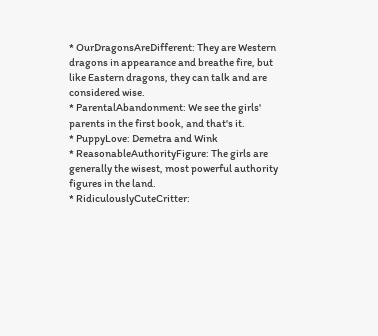* OurDragonsAreDifferent: They are Western dragons in appearance and breathe fire, but like Eastern dragons, they can talk and are considered wise.
* ParentalAbandonment: We see the girls' parents in the first book, and that's it.
* PuppyLove: Demetra and Wink
* ReasonableAuthorityFigure: The girls are generally the wisest, most powerful authority figures in the land.
* RidiculouslyCuteCritter: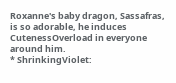Roxanne's baby dragon, Sassafras, is so adorable, he induces CutenessOverload in everyone around him.
* ShrinkingViolet: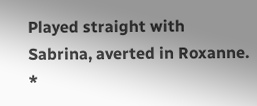Played straight with Sabrina, averted in Roxanne.
*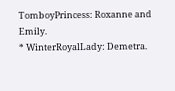TomboyPrincess: Roxanne and Emily.
* WinterRoyalLady: Demetra.